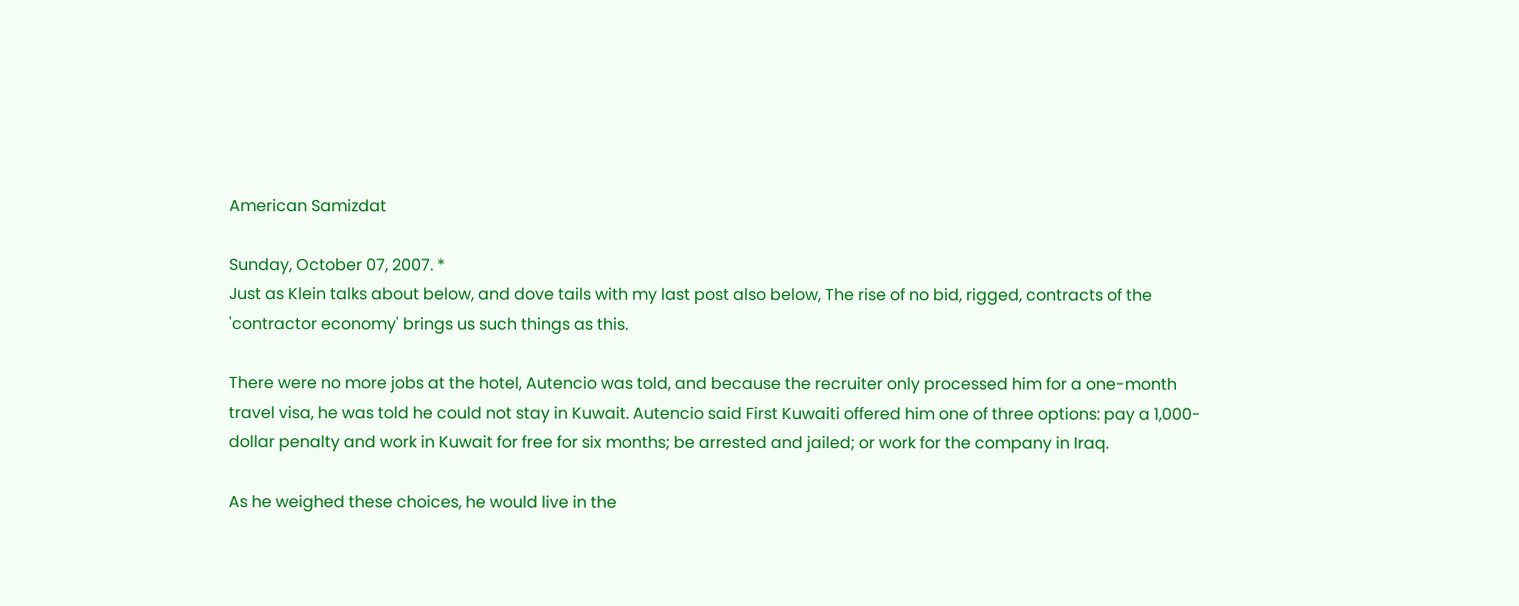American Samizdat

Sunday, October 07, 2007. *
Just as Klein talks about below, and dove tails with my last post also below, The rise of no bid, rigged, contracts of the 'contractor economy' brings us such things as this.

There were no more jobs at the hotel, Autencio was told, and because the recruiter only processed him for a one-month travel visa, he was told he could not stay in Kuwait. Autencio said First Kuwaiti offered him one of three options: pay a 1,000-dollar penalty and work in Kuwait for free for six months; be arrested and jailed; or work for the company in Iraq.

As he weighed these choices, he would live in the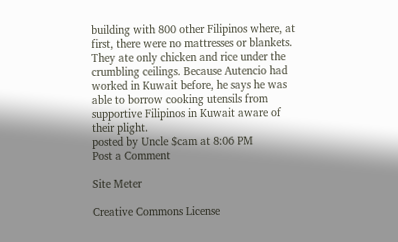building with 800 other Filipinos where, at first, there were no mattresses or blankets. They ate only chicken and rice under the crumbling ceilings. Because Autencio had worked in Kuwait before, he says he was able to borrow cooking utensils from supportive Filipinos in Kuwait aware of their plight.
posted by Uncle $cam at 8:06 PM
Post a Comment

Site Meter

Creative Commons License